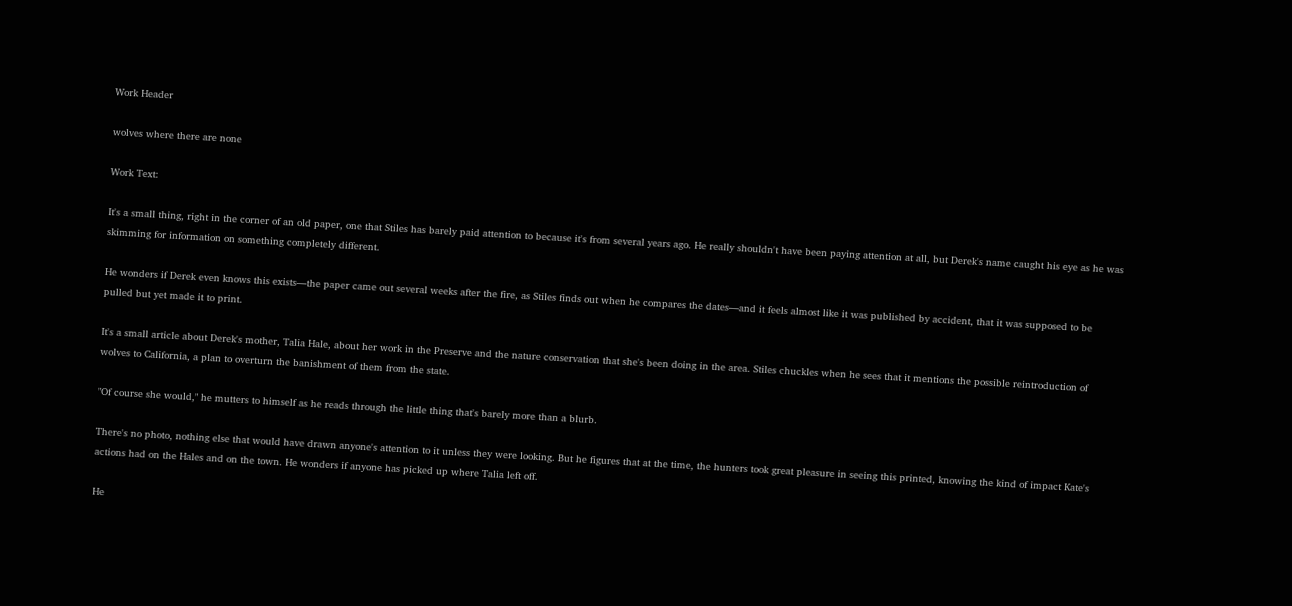Work Header

wolves where there are none

Work Text:

It's a small thing, right in the corner of an old paper, one that Stiles has barely paid attention to because it's from several years ago. He really shouldn't have been paying attention at all, but Derek's name caught his eye as he was skimming for information on something completely different.

He wonders if Derek even knows this exists—the paper came out several weeks after the fire, as Stiles finds out when he compares the dates—and it feels almost like it was published by accident, that it was supposed to be pulled but yet made it to print.

It's a small article about Derek's mother, Talia Hale, about her work in the Preserve and the nature conservation that she's been doing in the area. Stiles chuckles when he sees that it mentions the possible reintroduction of wolves to California, a plan to overturn the banishment of them from the state.

"Of course she would," he mutters to himself as he reads through the little thing that's barely more than a blurb.

There's no photo, nothing else that would have drawn anyone's attention to it unless they were looking. But he figures that at the time, the hunters took great pleasure in seeing this printed, knowing the kind of impact Kate's actions had on the Hales and on the town. He wonders if anyone has picked up where Talia left off.

He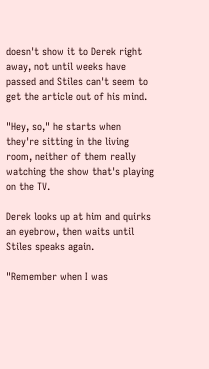doesn't show it to Derek right away, not until weeks have passed and Stiles can't seem to get the article out of his mind.

"Hey, so," he starts when they're sitting in the living room, neither of them really watching the show that's playing on the TV.

Derek looks up at him and quirks an eyebrow, then waits until Stiles speaks again.

"Remember when I was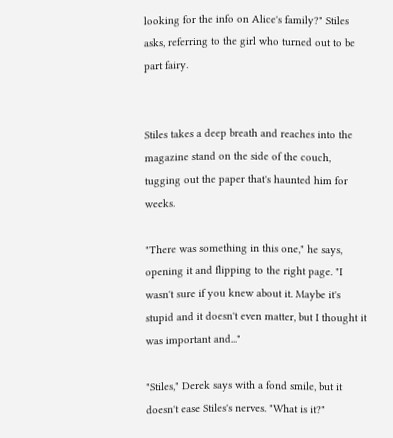looking for the info on Alice's family?" Stiles asks, referring to the girl who turned out to be part fairy.


Stiles takes a deep breath and reaches into the magazine stand on the side of the couch, tugging out the paper that's haunted him for weeks.

"There was something in this one," he says, opening it and flipping to the right page. "I wasn't sure if you knew about it. Maybe it's stupid and it doesn't even matter, but I thought it was important and..."

"Stiles," Derek says with a fond smile, but it doesn't ease Stiles's nerves. "What is it?"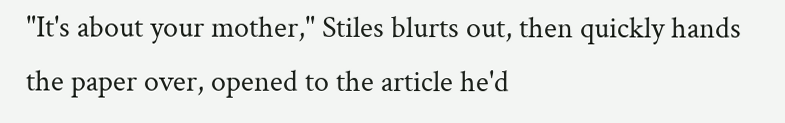"It's about your mother," Stiles blurts out, then quickly hands the paper over, opened to the article he'd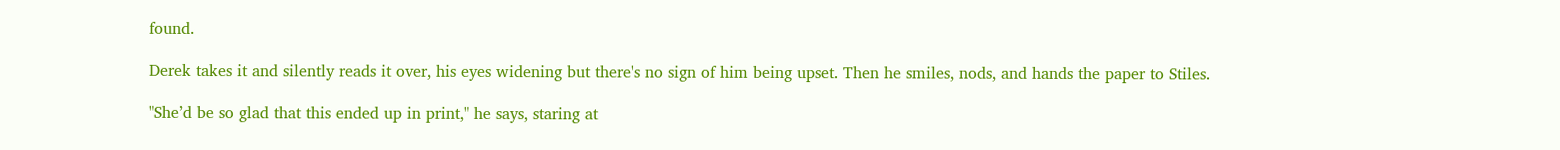found.

Derek takes it and silently reads it over, his eyes widening but there's no sign of him being upset. Then he smiles, nods, and hands the paper to Stiles.

"She’d be so glad that this ended up in print," he says, staring at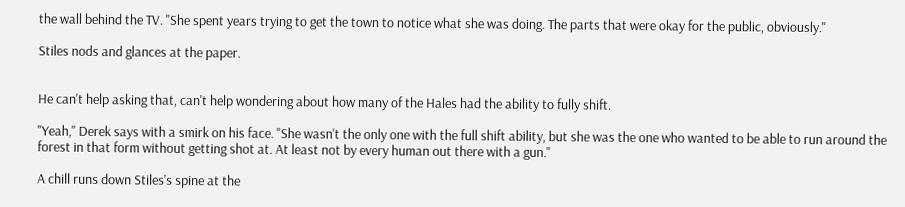the wall behind the TV. "She spent years trying to get the town to notice what she was doing. The parts that were okay for the public, obviously."

Stiles nods and glances at the paper.


He can't help asking that, can't help wondering about how many of the Hales had the ability to fully shift.

"Yeah," Derek says with a smirk on his face. "She wasn't the only one with the full shift ability, but she was the one who wanted to be able to run around the forest in that form without getting shot at. At least not by every human out there with a gun."

A chill runs down Stiles's spine at the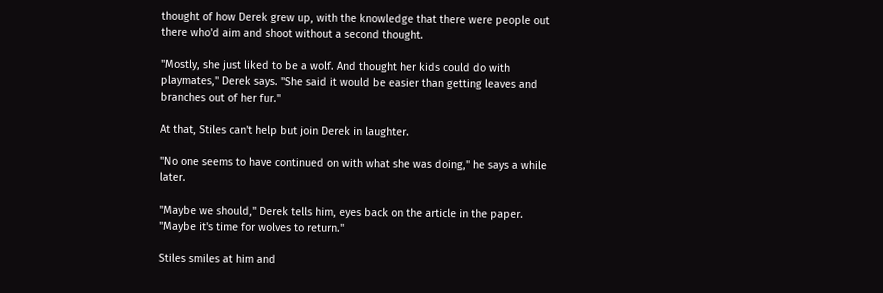thought of how Derek grew up, with the knowledge that there were people out there who'd aim and shoot without a second thought.

"Mostly, she just liked to be a wolf. And thought her kids could do with playmates," Derek says. "She said it would be easier than getting leaves and branches out of her fur."

At that, Stiles can't help but join Derek in laughter.

"No one seems to have continued on with what she was doing," he says a while later.

"Maybe we should," Derek tells him, eyes back on the article in the paper. "Maybe it's time for wolves to return."

Stiles smiles at him and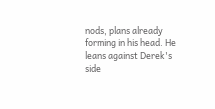nods, plans already forming in his head. He leans against Derek's side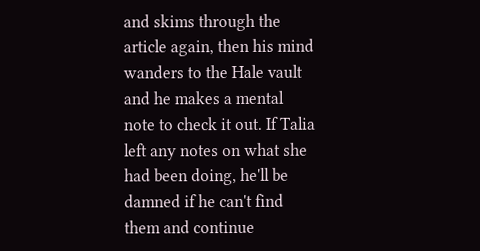and skims through the article again, then his mind wanders to the Hale vault and he makes a mental note to check it out. If Talia left any notes on what she had been doing, he'll be damned if he can't find them and continue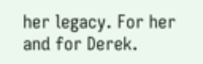her legacy. For her and for Derek.